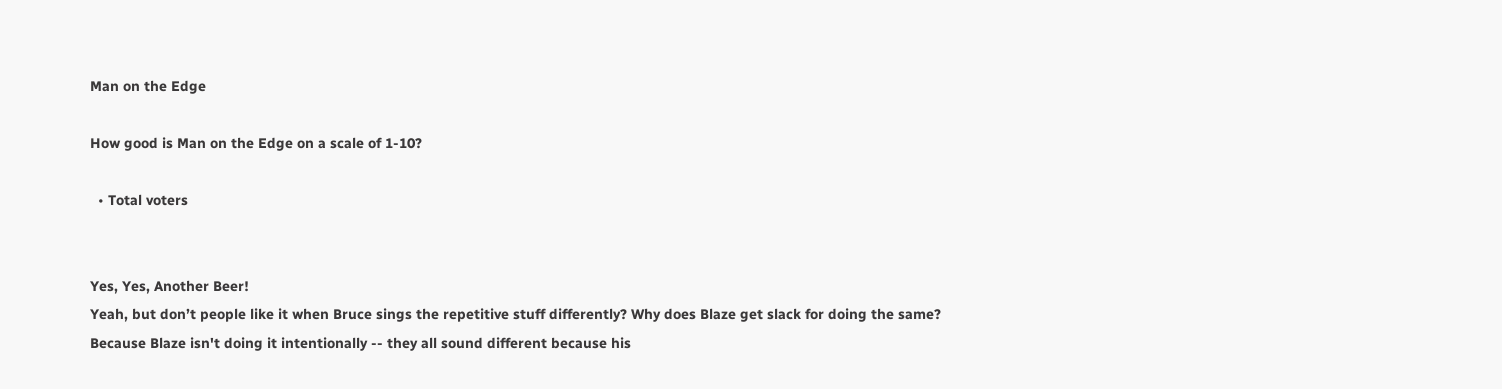Man on the Edge

How good is Man on the Edge on a scale of 1-10?

  • Total voters


Yes, Yes, Another Beer!
Yeah, but don’t people like it when Bruce sings the repetitive stuff differently? Why does Blaze get slack for doing the same?
Because Blaze isn't doing it intentionally -- they all sound different because his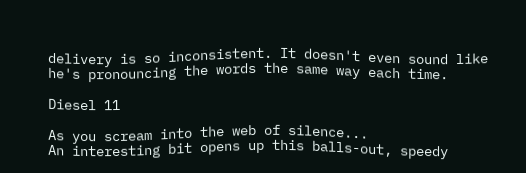delivery is so inconsistent. It doesn't even sound like he's pronouncing the words the same way each time.

Diesel 11

As you scream into the web of silence...
An interesting bit opens up this balls-out, speedy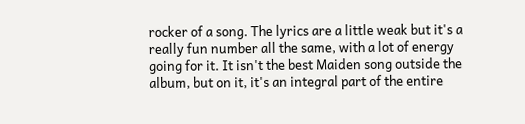rocker of a song. The lyrics are a little weak but it's a really fun number all the same, with a lot of energy going for it. It isn't the best Maiden song outside the album, but on it, it's an integral part of the entire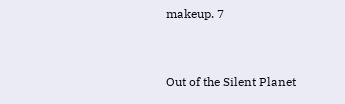makeup. 7


Out of the Silent Planet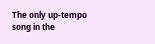The only up-tempo song in the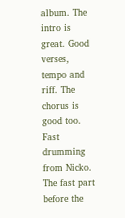album. The intro is great. Good verses, tempo and riff. The chorus is good too. Fast drumming from Nicko. The fast part before the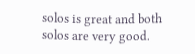solos is great and both solos are very good.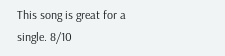This song is great for a single. 8/10